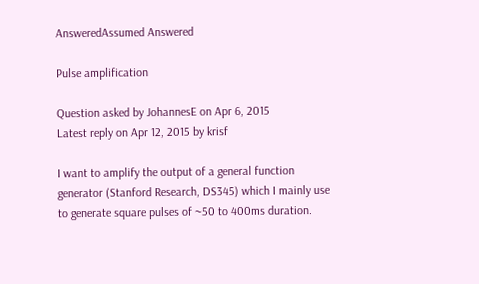AnsweredAssumed Answered

Pulse amplification

Question asked by JohannesE on Apr 6, 2015
Latest reply on Apr 12, 2015 by krisf

I want to amplify the output of a general function generator (Stanford Research, DS345) which I mainly use to generate square pulses of ~50 to 400ms duration.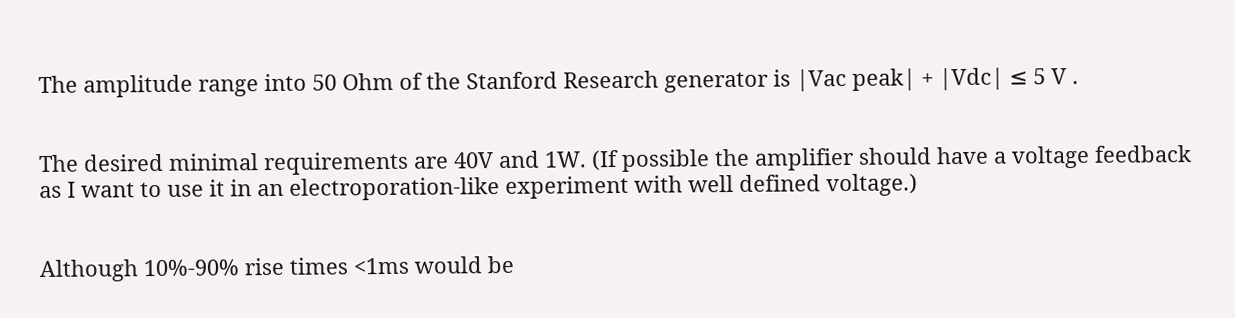The amplitude range into 50 Ohm of the Stanford Research generator is |Vac peak| + |Vdc| ≤ 5 V .


The desired minimal requirements are 40V and 1W. (If possible the amplifier should have a voltage feedback as I want to use it in an electroporation-like experiment with well defined voltage.)


Although 10%-90% rise times <1ms would be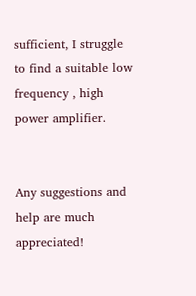sufficient, I struggle to find a suitable low frequency , high power amplifier.


Any suggestions and help are much appreciated!